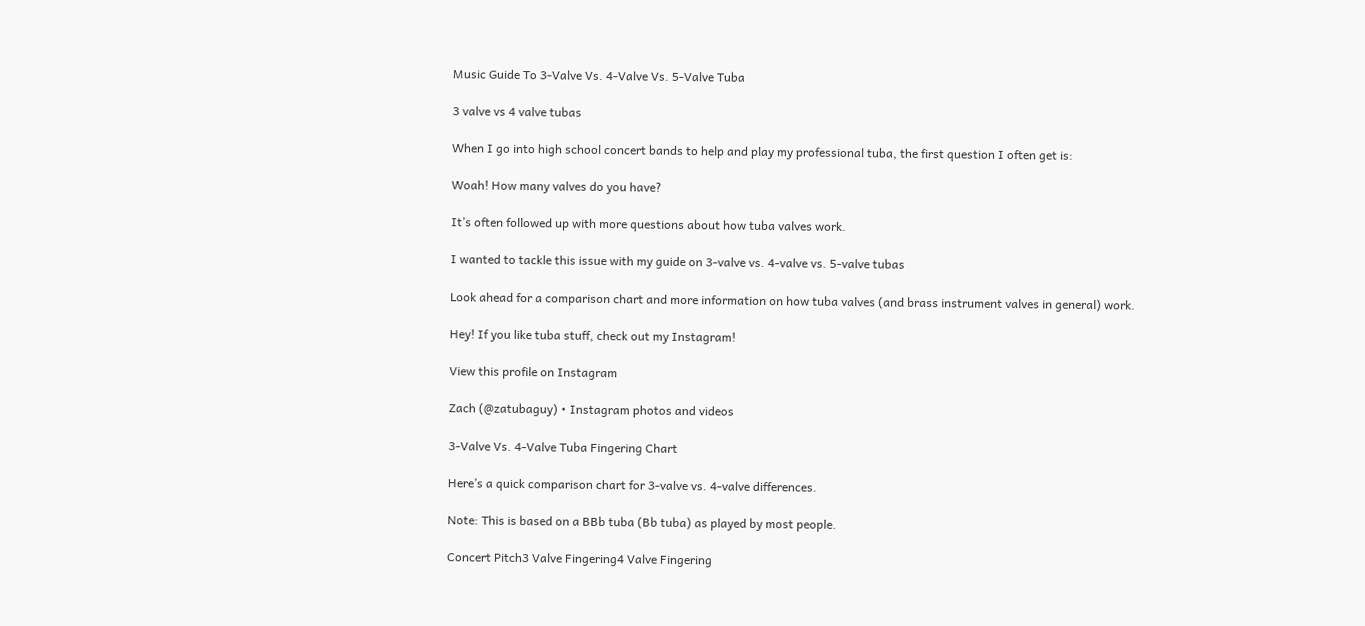Music Guide To 3-Valve Vs. 4-Valve Vs. 5-Valve Tuba

3 valve vs 4 valve tubas

When I go into high school concert bands to help and play my professional tuba, the first question I often get is:

Woah! How many valves do you have?

It’s often followed up with more questions about how tuba valves work.

I wanted to tackle this issue with my guide on 3-valve vs. 4-valve vs. 5-valve tubas

Look ahead for a comparison chart and more information on how tuba valves (and brass instrument valves in general) work.

Hey! If you like tuba stuff, check out my Instagram!

View this profile on Instagram

Zach (@zatubaguy) • Instagram photos and videos

3-Valve Vs. 4-Valve Tuba Fingering Chart

Here’s a quick comparison chart for 3-valve vs. 4-valve differences.

Note: This is based on a BBb tuba (Bb tuba) as played by most people.

Concert Pitch3 Valve Fingering4 Valve Fingering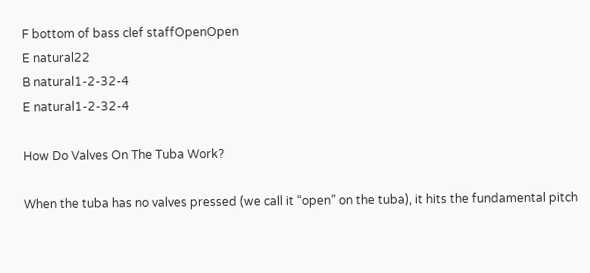F bottom of bass clef staffOpenOpen
E natural22
B natural1-2-32-4
E natural1-2-32-4

How Do Valves On The Tuba Work?

When the tuba has no valves pressed (we call it “open” on the tuba), it hits the fundamental pitch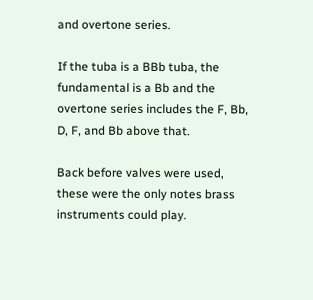and overtone series.

If the tuba is a BBb tuba, the fundamental is a Bb and the overtone series includes the F, Bb, D, F, and Bb above that.

Back before valves were used, these were the only notes brass instruments could play.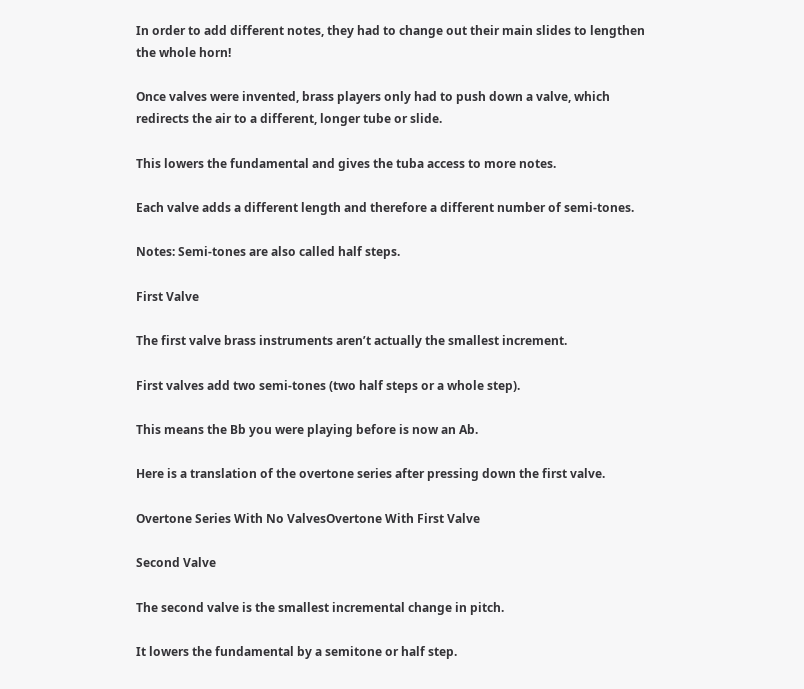In order to add different notes, they had to change out their main slides to lengthen the whole horn!

Once valves were invented, brass players only had to push down a valve, which redirects the air to a different, longer tube or slide.

This lowers the fundamental and gives the tuba access to more notes.

Each valve adds a different length and therefore a different number of semi-tones.

Notes: Semi-tones are also called half steps.

First Valve

The first valve brass instruments aren’t actually the smallest increment.

First valves add two semi-tones (two half steps or a whole step).

This means the Bb you were playing before is now an Ab.

Here is a translation of the overtone series after pressing down the first valve.

Overtone Series With No ValvesOvertone With First Valve

Second Valve

The second valve is the smallest incremental change in pitch.

It lowers the fundamental by a semitone or half step.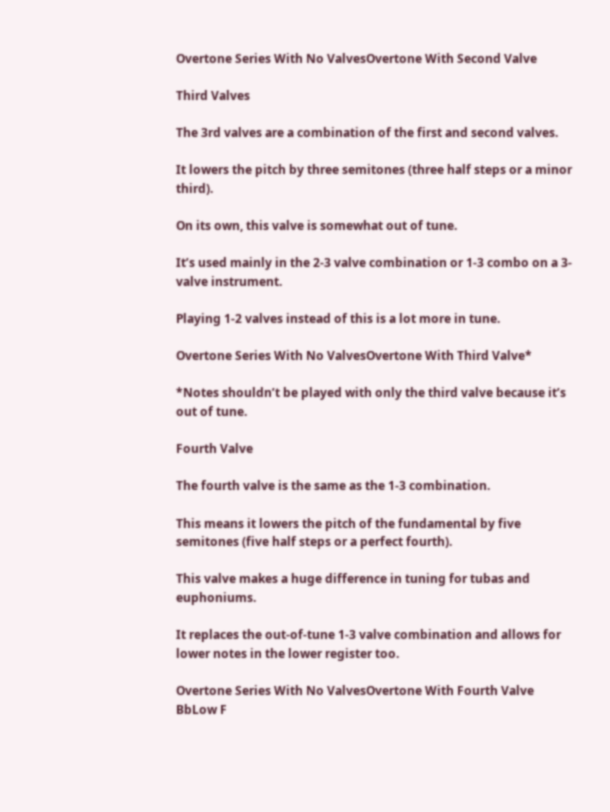Overtone Series With No ValvesOvertone With Second Valve

Third Valves

The 3rd valves are a combination of the first and second valves.

It lowers the pitch by three semitones (three half steps or a minor third).

On its own, this valve is somewhat out of tune.

It’s used mainly in the 2-3 valve combination or 1-3 combo on a 3-valve instrument.

Playing 1-2 valves instead of this is a lot more in tune.

Overtone Series With No ValvesOvertone With Third Valve*

*Notes shouldn’t be played with only the third valve because it’s out of tune.

Fourth Valve

The fourth valve is the same as the 1-3 combination.

This means it lowers the pitch of the fundamental by five semitones (five half steps or a perfect fourth).

This valve makes a huge difference in tuning for tubas and euphoniums.

It replaces the out-of-tune 1-3 valve combination and allows for lower notes in the lower register too.

Overtone Series With No ValvesOvertone With Fourth Valve
BbLow F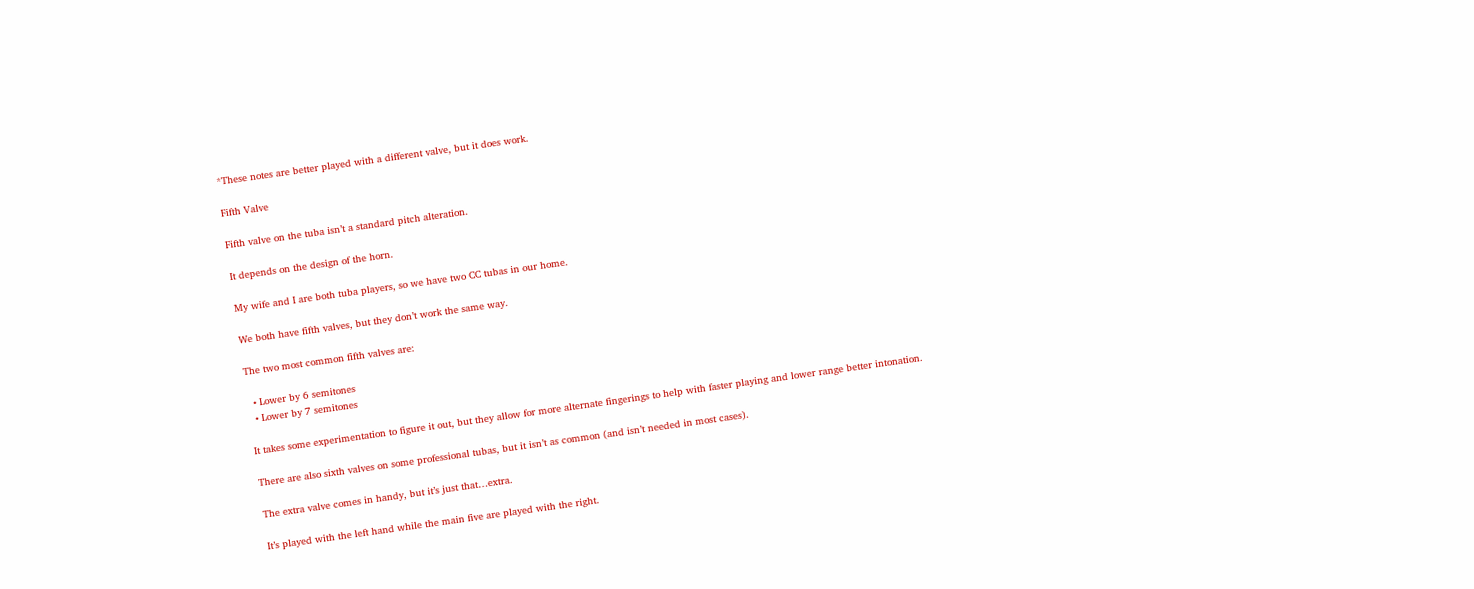*These notes are better played with a different valve, but it does work.

Fifth Valve

Fifth valve on the tuba isn’t a standard pitch alteration.

It depends on the design of the horn.

My wife and I are both tuba players, so we have two CC tubas in our home.

We both have fifth valves, but they don’t work the same way.

The two most common fifth valves are:

  • Lower by 6 semitones
  • Lower by 7 semitones

It takes some experimentation to figure it out, but they allow for more alternate fingerings to help with faster playing and lower range better intonation.

There are also sixth valves on some professional tubas, but it isn’t as common (and isn’t needed in most cases).

The extra valve comes in handy, but it’s just that…extra.

It’s played with the left hand while the main five are played with the right.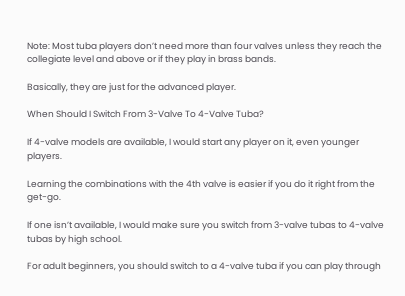Note: Most tuba players don’t need more than four valves unless they reach the collegiate level and above or if they play in brass bands.

Basically, they are just for the advanced player.

When Should I Switch From 3-Valve To 4-Valve Tuba?

If 4-valve models are available, I would start any player on it, even younger players.

Learning the combinations with the 4th valve is easier if you do it right from the get-go.

If one isn’t available, I would make sure you switch from 3-valve tubas to 4-valve tubas by high school.

For adult beginners, you should switch to a 4-valve tuba if you can play through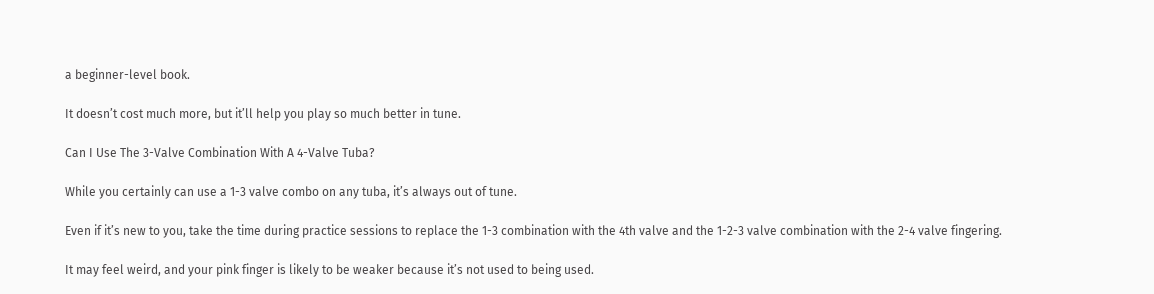a beginner-level book.

It doesn’t cost much more, but it’ll help you play so much better in tune.

Can I Use The 3-Valve Combination With A 4-Valve Tuba?

While you certainly can use a 1-3 valve combo on any tuba, it’s always out of tune.

Even if it’s new to you, take the time during practice sessions to replace the 1-3 combination with the 4th valve and the 1-2-3 valve combination with the 2-4 valve fingering.

It may feel weird, and your pink finger is likely to be weaker because it’s not used to being used.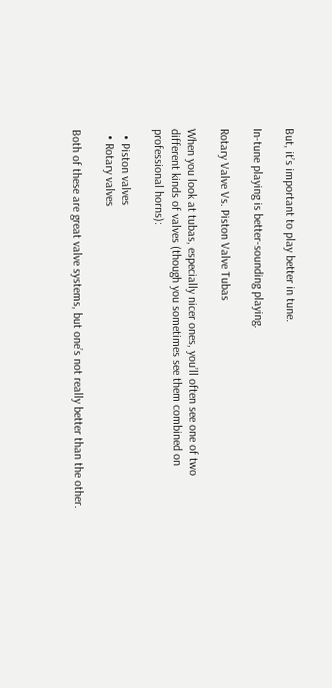But, it’s important to play better in tune.

In-tune playing is better-sounding playing.

Rotary Valve Vs. Piston Valve Tubas

When you look at tubas, especially nicer ones, you’ll often see one of two different kinds of valves (though you sometimes see them combined on professional horns):

  • Piston valves
  • Rotary valves

Both of these are great valve systems, but one’s not really better than the other.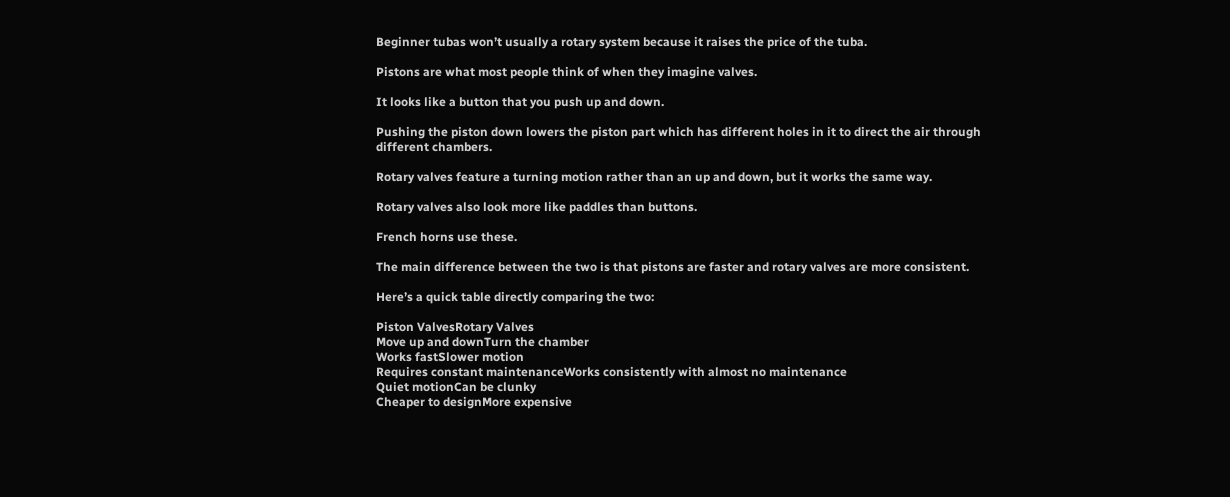Beginner tubas won’t usually a rotary system because it raises the price of the tuba.

Pistons are what most people think of when they imagine valves.

It looks like a button that you push up and down.

Pushing the piston down lowers the piston part which has different holes in it to direct the air through different chambers.

Rotary valves feature a turning motion rather than an up and down, but it works the same way.

Rotary valves also look more like paddles than buttons.

French horns use these.

The main difference between the two is that pistons are faster and rotary valves are more consistent.

Here’s a quick table directly comparing the two:

Piston ValvesRotary Valves
Move up and downTurn the chamber
Works fastSlower motion
Requires constant maintenanceWorks consistently with almost no maintenance
Quiet motionCan be clunky
Cheaper to designMore expensive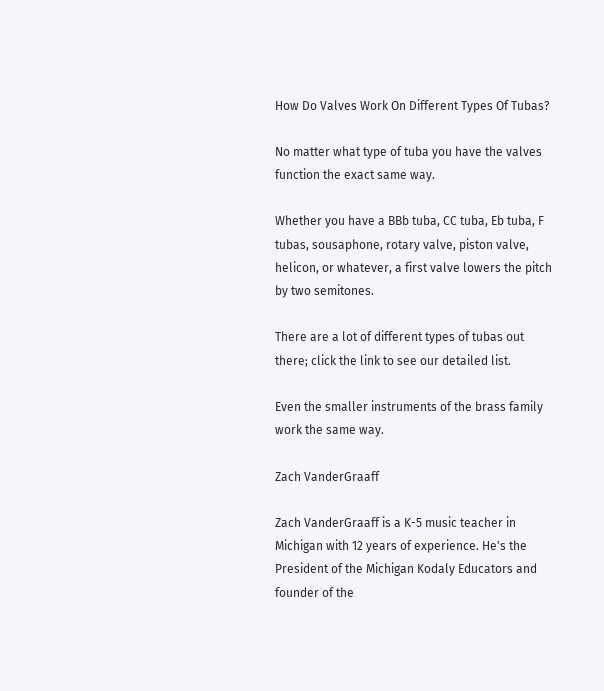How Do Valves Work On Different Types Of Tubas?

No matter what type of tuba you have the valves function the exact same way.

Whether you have a BBb tuba, CC tuba, Eb tuba, F tubas, sousaphone, rotary valve, piston valve, helicon, or whatever, a first valve lowers the pitch by two semitones.

There are a lot of different types of tubas out there; click the link to see our detailed list.

Even the smaller instruments of the brass family work the same way.

Zach VanderGraaff

Zach VanderGraaff is a K-5 music teacher in Michigan with 12 years of experience. He's the President of the Michigan Kodaly Educators and founder of the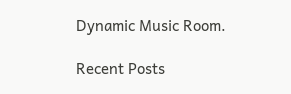Dynamic Music Room.

Recent Posts